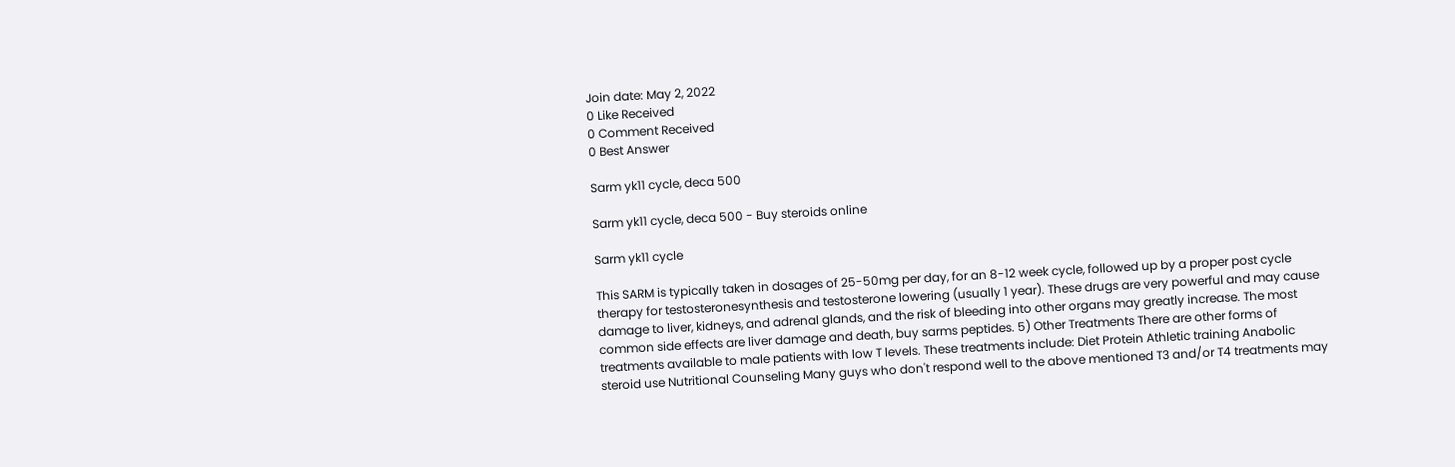Join date: May 2, 2022
0 Like Received
0 Comment Received
0 Best Answer

Sarm yk11 cycle, deca 500

Sarm yk11 cycle, deca 500 - Buy steroids online

Sarm yk11 cycle

This SARM is typically taken in dosages of 25-50mg per day, for an 8-12 week cycle, followed up by a proper post cycle therapy for testosteronesynthesis and testosterone lowering (usually 1 year). These drugs are very powerful and may cause damage to liver, kidneys, and adrenal glands, and the risk of bleeding into other organs may greatly increase. The most common side effects are liver damage and death, buy sarms peptides. 5) Other Treatments There are other forms of treatments available to male patients with low T levels. These treatments include: Diet Protein Athletic training Anabolic steroid use Nutritional Counseling Many guys who don't respond well to the above mentioned T3 and/or T4 treatments may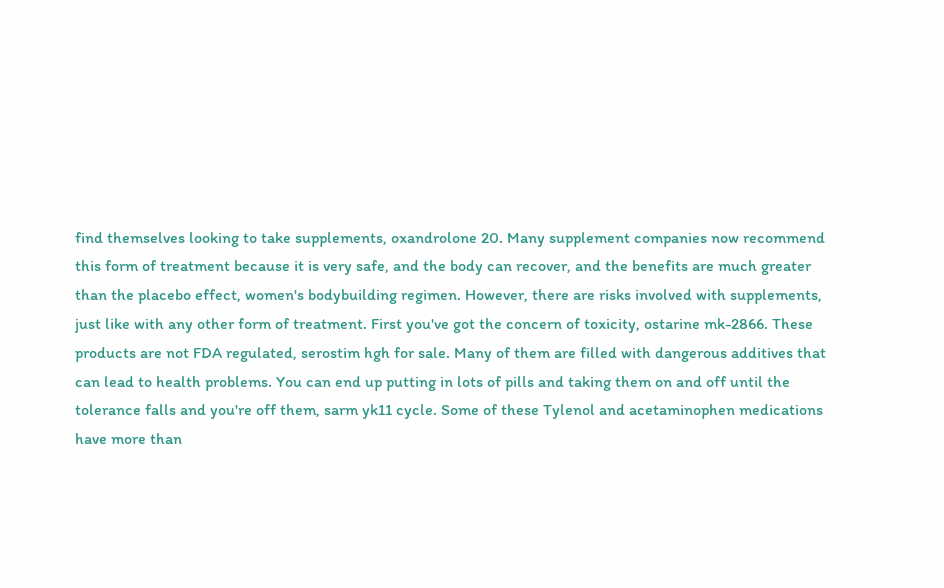find themselves looking to take supplements, oxandrolone 20. Many supplement companies now recommend this form of treatment because it is very safe, and the body can recover, and the benefits are much greater than the placebo effect, women's bodybuilding regimen. However, there are risks involved with supplements, just like with any other form of treatment. First you've got the concern of toxicity, ostarine mk-2866. These products are not FDA regulated, serostim hgh for sale. Many of them are filled with dangerous additives that can lead to health problems. You can end up putting in lots of pills and taking them on and off until the tolerance falls and you're off them, sarm yk11 cycle. Some of these Tylenol and acetaminophen medications have more than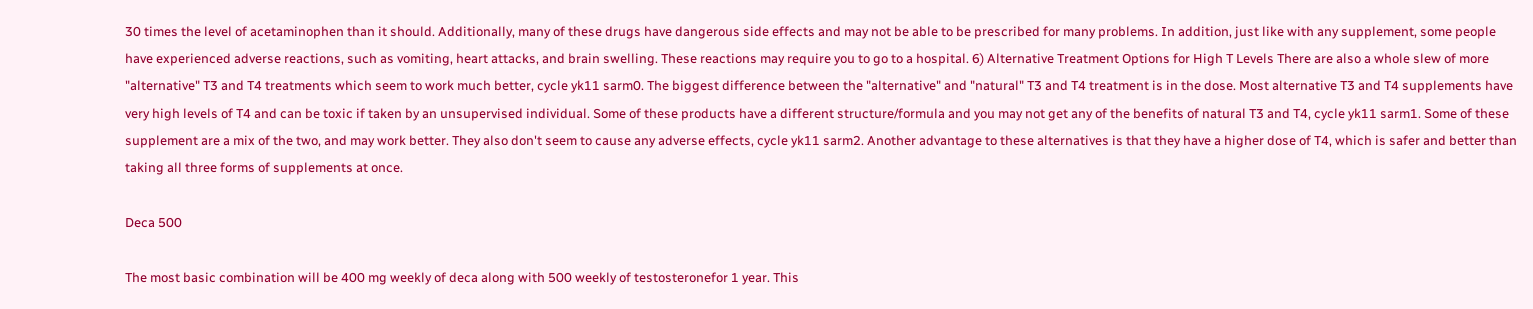30 times the level of acetaminophen than it should. Additionally, many of these drugs have dangerous side effects and may not be able to be prescribed for many problems. In addition, just like with any supplement, some people have experienced adverse reactions, such as vomiting, heart attacks, and brain swelling. These reactions may require you to go to a hospital. 6) Alternative Treatment Options for High T Levels There are also a whole slew of more "alternative" T3 and T4 treatments which seem to work much better, cycle yk11 sarm0. The biggest difference between the "alternative" and "natural" T3 and T4 treatment is in the dose. Most alternative T3 and T4 supplements have very high levels of T4 and can be toxic if taken by an unsupervised individual. Some of these products have a different structure/formula and you may not get any of the benefits of natural T3 and T4, cycle yk11 sarm1. Some of these supplement are a mix of the two, and may work better. They also don't seem to cause any adverse effects, cycle yk11 sarm2. Another advantage to these alternatives is that they have a higher dose of T4, which is safer and better than taking all three forms of supplements at once.

Deca 500

The most basic combination will be 400 mg weekly of deca along with 500 weekly of testosteronefor 1 year. This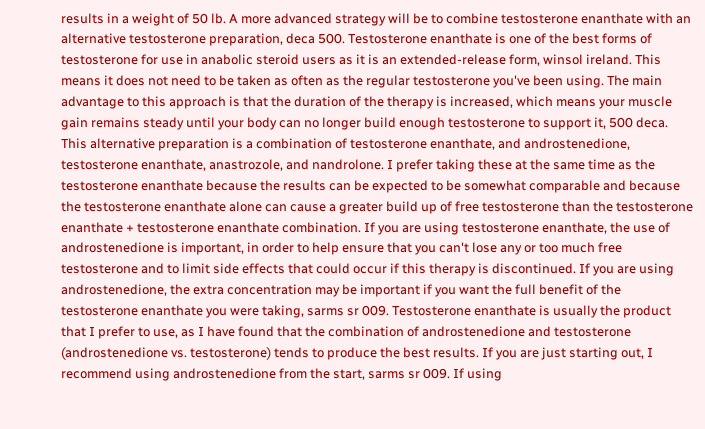results in a weight of 50 lb. A more advanced strategy will be to combine testosterone enanthate with an alternative testosterone preparation, deca 500. Testosterone enanthate is one of the best forms of testosterone for use in anabolic steroid users as it is an extended-release form, winsol ireland. This means it does not need to be taken as often as the regular testosterone you've been using. The main advantage to this approach is that the duration of the therapy is increased, which means your muscle gain remains steady until your body can no longer build enough testosterone to support it, 500 deca. This alternative preparation is a combination of testosterone enanthate, and androstenedione, testosterone enanthate, anastrozole, and nandrolone. I prefer taking these at the same time as the testosterone enanthate because the results can be expected to be somewhat comparable and because the testosterone enanthate alone can cause a greater build up of free testosterone than the testosterone enanthate + testosterone enanthate combination. If you are using testosterone enanthate, the use of androstenedione is important, in order to help ensure that you can't lose any or too much free testosterone and to limit side effects that could occur if this therapy is discontinued. If you are using androstenedione, the extra concentration may be important if you want the full benefit of the testosterone enanthate you were taking, sarms sr 009. Testosterone enanthate is usually the product that I prefer to use, as I have found that the combination of androstenedione and testosterone (androstenedione vs. testosterone) tends to produce the best results. If you are just starting out, I recommend using androstenedione from the start, sarms sr 009. If using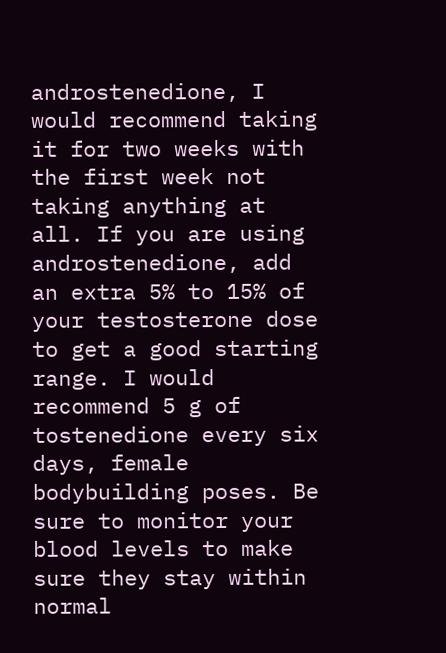androstenedione, I would recommend taking it for two weeks with the first week not taking anything at all. If you are using androstenedione, add an extra 5% to 15% of your testosterone dose to get a good starting range. I would recommend 5 g of tostenedione every six days, female bodybuilding poses. Be sure to monitor your blood levels to make sure they stay within normal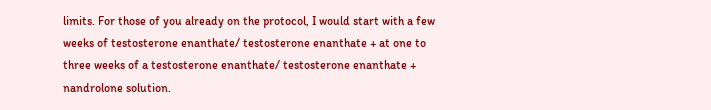limits. For those of you already on the protocol, I would start with a few weeks of testosterone enanthate/ testosterone enanthate + at one to three weeks of a testosterone enanthate/ testosterone enanthate + nandrolone solution.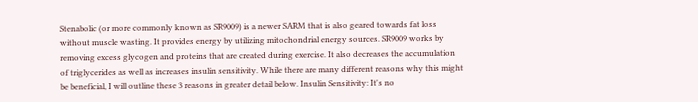Stenabolic (or more commonly known as SR9009) is a newer SARM that is also geared towards fat loss without muscle wasting. It provides energy by utilizing mitochondrial energy sources. SR9009 works by removing excess glycogen and proteins that are created during exercise. It also decreases the accumulation of triglycerides as well as increases insulin sensitivity. While there are many different reasons why this might be beneficial, I will outline these 3 reasons in greater detail below. Insulin Sensitivity: It's no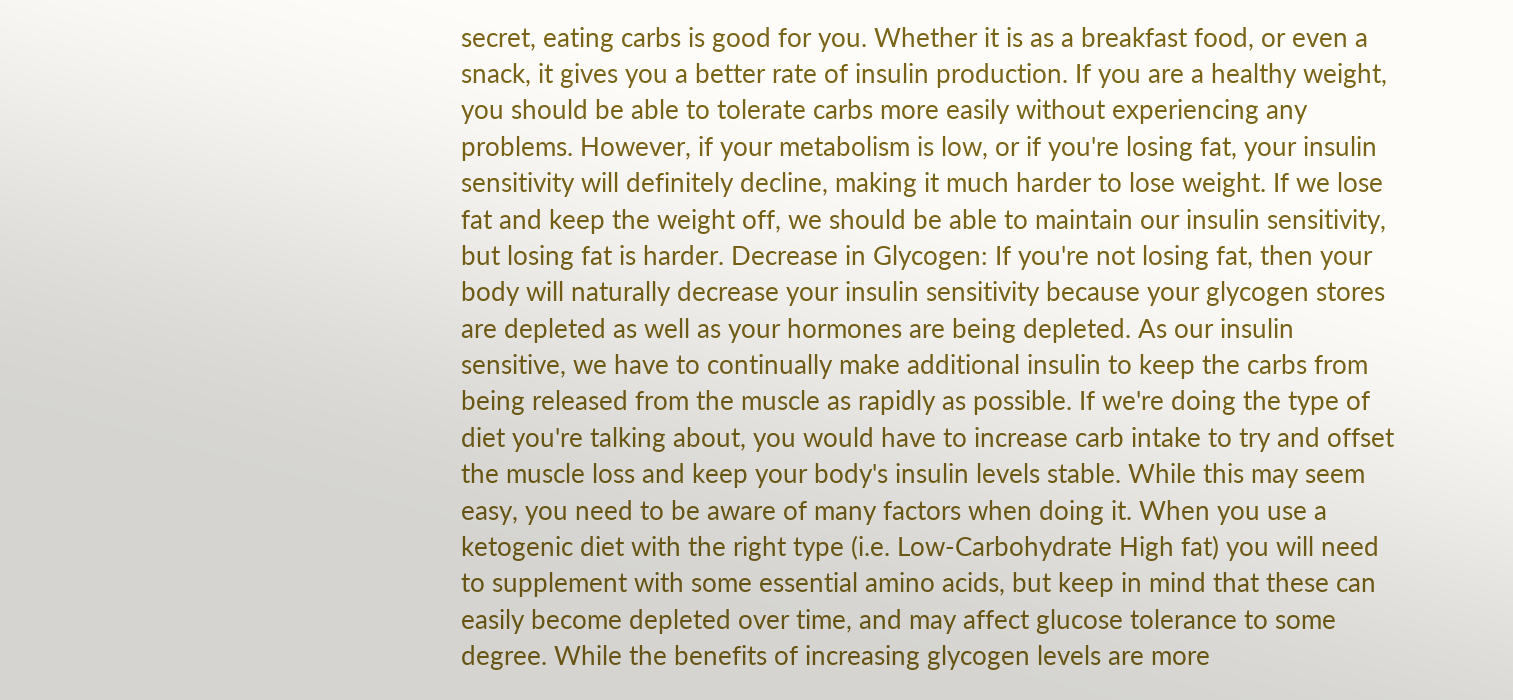secret, eating carbs is good for you. Whether it is as a breakfast food, or even a snack, it gives you a better rate of insulin production. If you are a healthy weight, you should be able to tolerate carbs more easily without experiencing any problems. However, if your metabolism is low, or if you're losing fat, your insulin sensitivity will definitely decline, making it much harder to lose weight. If we lose fat and keep the weight off, we should be able to maintain our insulin sensitivity, but losing fat is harder. Decrease in Glycogen: If you're not losing fat, then your body will naturally decrease your insulin sensitivity because your glycogen stores are depleted as well as your hormones are being depleted. As our insulin sensitive, we have to continually make additional insulin to keep the carbs from being released from the muscle as rapidly as possible. If we're doing the type of diet you're talking about, you would have to increase carb intake to try and offset the muscle loss and keep your body's insulin levels stable. While this may seem easy, you need to be aware of many factors when doing it. When you use a ketogenic diet with the right type (i.e. Low-Carbohydrate High fat) you will need to supplement with some essential amino acids, but keep in mind that these can easily become depleted over time, and may affect glucose tolerance to some degree. While the benefits of increasing glycogen levels are more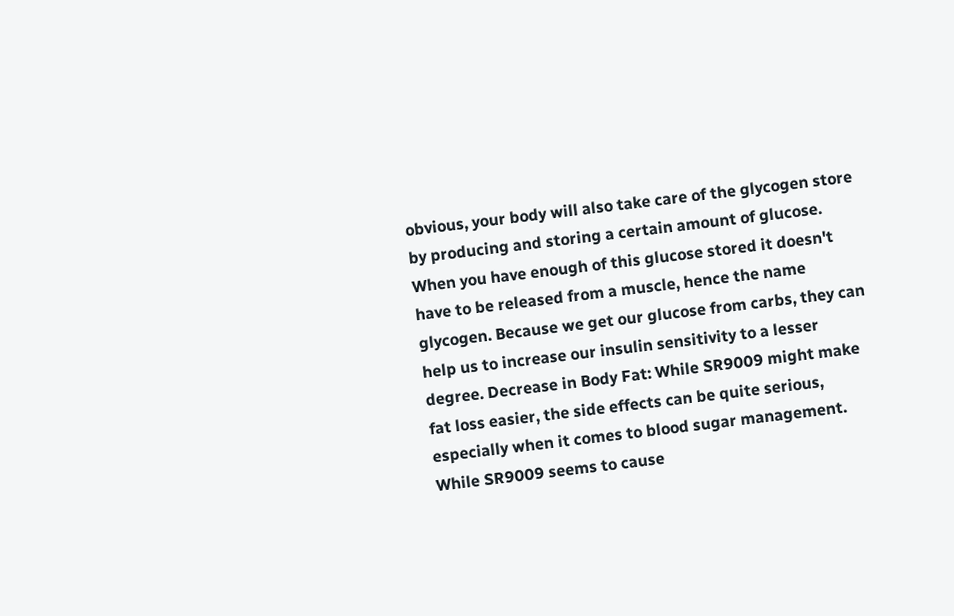obvious, your body will also take care of the glycogen store by producing and storing a certain amount of glucose. When you have enough of this glucose stored it doesn't have to be released from a muscle, hence the name glycogen. Because we get our glucose from carbs, they can help us to increase our insulin sensitivity to a lesser degree. Decrease in Body Fat: While SR9009 might make fat loss easier, the side effects can be quite serious, especially when it comes to blood sugar management. While SR9009 seems to cause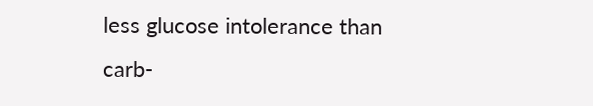less glucose intolerance than carb-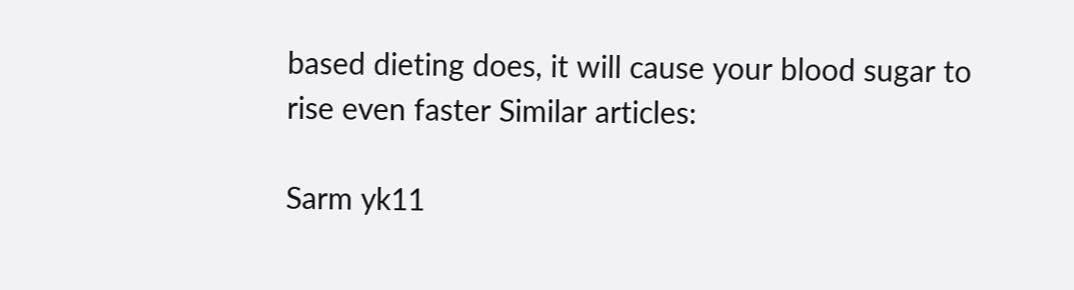based dieting does, it will cause your blood sugar to rise even faster Similar articles:

Sarm yk11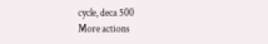cycle, deca 500
More actions